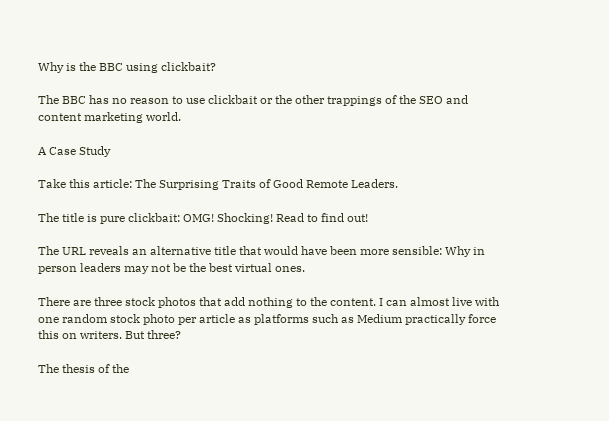Why is the BBC using clickbait?

The BBC has no reason to use clickbait or the other trappings of the SEO and content marketing world.

A Case Study

Take this article: The Surprising Traits of Good Remote Leaders.

The title is pure clickbait: OMG! Shocking! Read to find out!

The URL reveals an alternative title that would have been more sensible: Why in person leaders may not be the best virtual ones.

There are three stock photos that add nothing to the content. I can almost live with one random stock photo per article as platforms such as Medium practically force this on writers. But three?

The thesis of the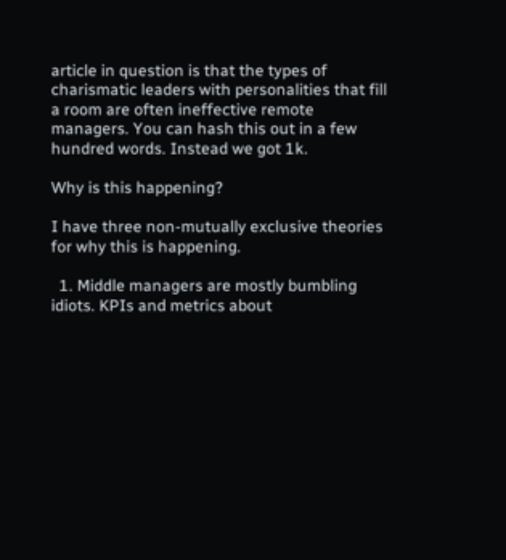article in question is that the types of charismatic leaders with personalities that fill a room are often ineffective remote managers. You can hash this out in a few hundred words. Instead we got 1k.

Why is this happening?

I have three non-mutually exclusive theories for why this is happening.

  1. Middle managers are mostly bumbling idiots. KPIs and metrics about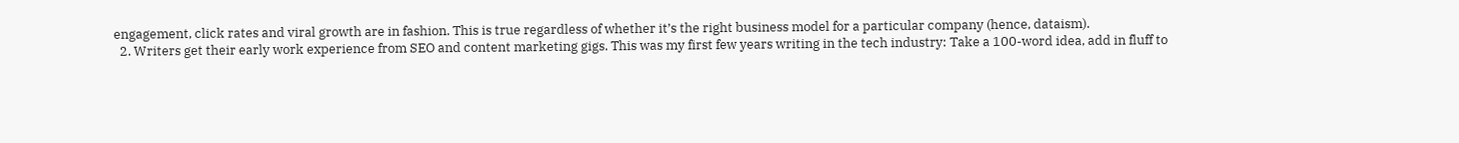engagement, click rates and viral growth are in fashion. This is true regardless of whether it’s the right business model for a particular company (hence, dataism).
  2. Writers get their early work experience from SEO and content marketing gigs. This was my first few years writing in the tech industry: Take a 100-word idea, add in fluff to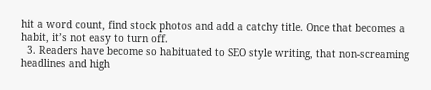hit a word count, find stock photos and add a catchy title. Once that becomes a habit, it’s not easy to turn off.
  3. Readers have become so habituated to SEO style writing, that non-screaming headlines and high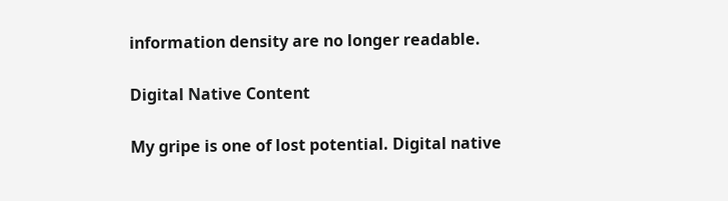information density are no longer readable.

Digital Native Content

My gripe is one of lost potential. Digital native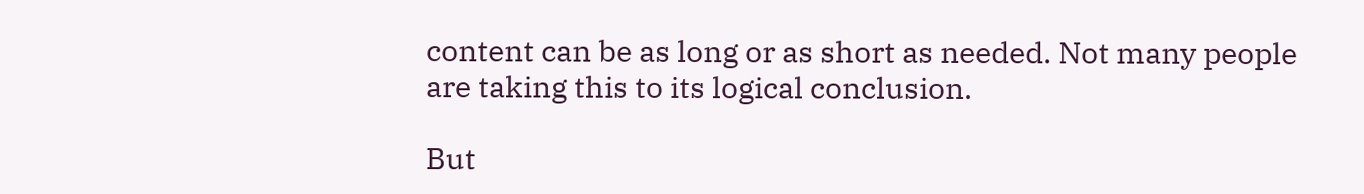content can be as long or as short as needed. Not many people are taking this to its logical conclusion.

But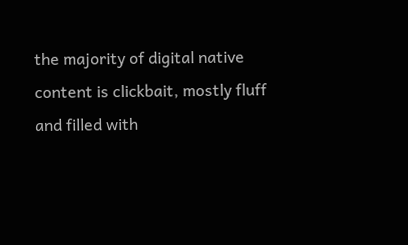the majority of digital native content is clickbait, mostly fluff and filled with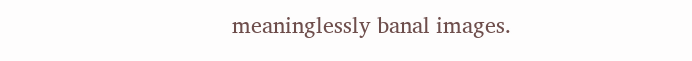meaninglessly banal images.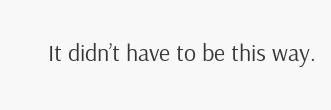It didn’t have to be this way.